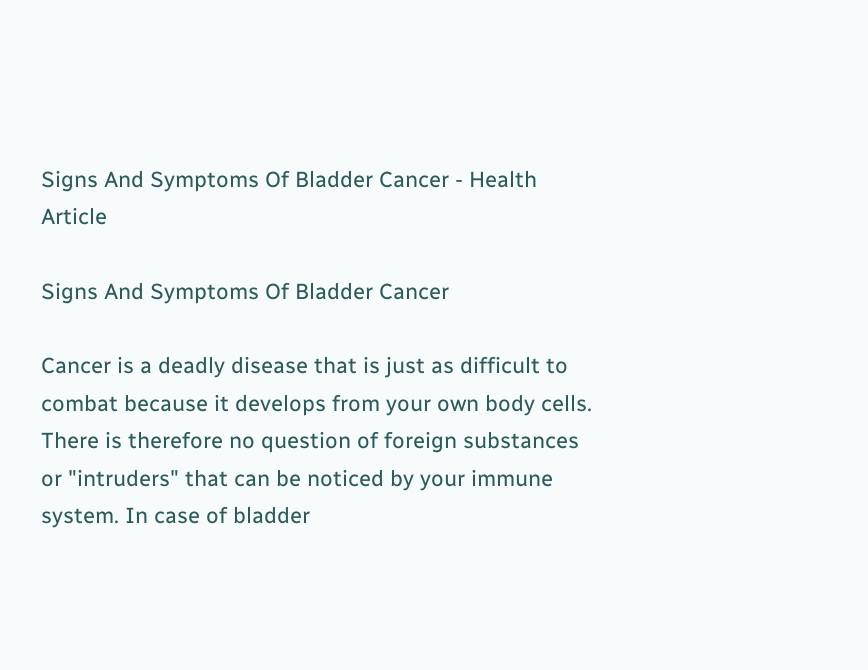Signs And Symptoms Of Bladder Cancer - Health Article

Signs And Symptoms Of Bladder Cancer

Cancer is a deadly disease that is just as difficult to combat because it develops from your own body cells. There is therefore no question of foreign substances or "intruders" that can be noticed by your immune system. In case of bladder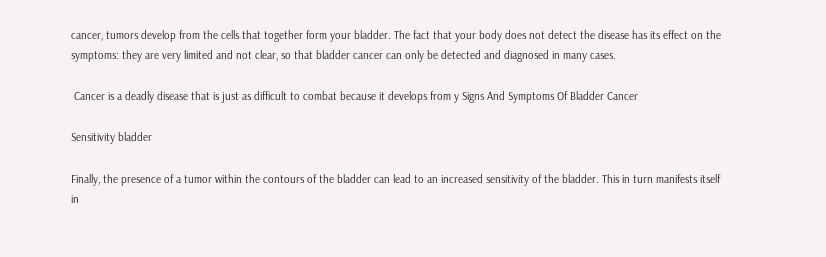cancer, tumors develop from the cells that together form your bladder. The fact that your body does not detect the disease has its effect on the symptoms: they are very limited and not clear, so that bladder cancer can only be detected and diagnosed in many cases.

 Cancer is a deadly disease that is just as difficult to combat because it develops from y Signs And Symptoms Of Bladder Cancer

Sensitivity bladder

Finally, the presence of a tumor within the contours of the bladder can lead to an increased sensitivity of the bladder. This in turn manifests itself in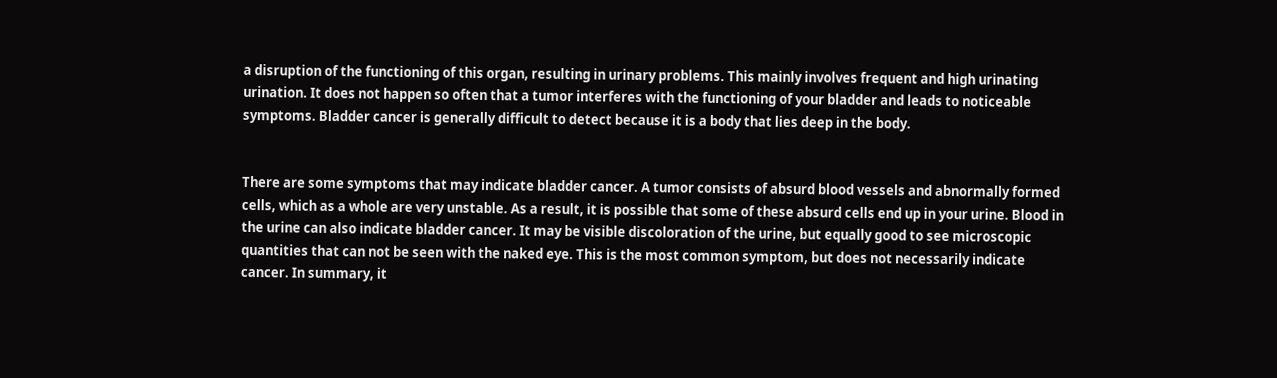a disruption of the functioning of this organ, resulting in urinary problems. This mainly involves frequent and high urinating urination. It does not happen so often that a tumor interferes with the functioning of your bladder and leads to noticeable symptoms. Bladder cancer is generally difficult to detect because it is a body that lies deep in the body.


There are some symptoms that may indicate bladder cancer. A tumor consists of absurd blood vessels and abnormally formed cells, which as a whole are very unstable. As a result, it is possible that some of these absurd cells end up in your urine. Blood in the urine can also indicate bladder cancer. It may be visible discoloration of the urine, but equally good to see microscopic quantities that can not be seen with the naked eye. This is the most common symptom, but does not necessarily indicate cancer. In summary, it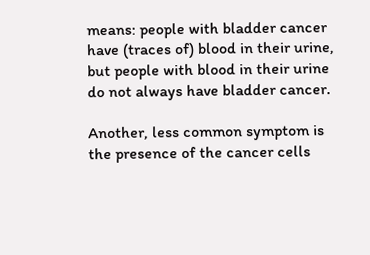means: people with bladder cancer have (traces of) blood in their urine, but people with blood in their urine do not always have bladder cancer.

Another, less common symptom is the presence of the cancer cells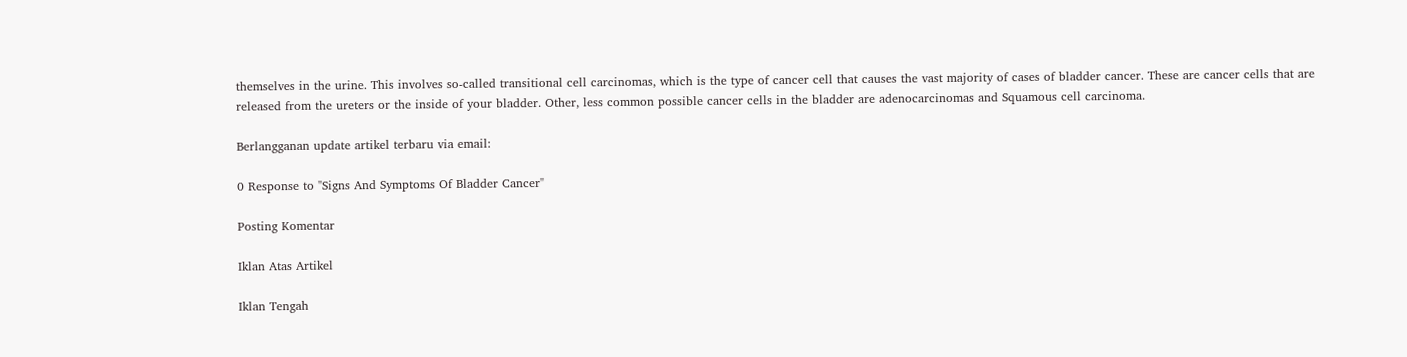themselves in the urine. This involves so-called transitional cell carcinomas, which is the type of cancer cell that causes the vast majority of cases of bladder cancer. These are cancer cells that are released from the ureters or the inside of your bladder. Other, less common possible cancer cells in the bladder are adenocarcinomas and Squamous cell carcinoma.

Berlangganan update artikel terbaru via email:

0 Response to "Signs And Symptoms Of Bladder Cancer"

Posting Komentar

Iklan Atas Artikel

Iklan Tengah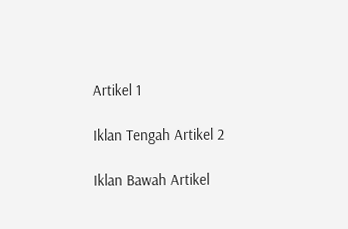Artikel 1

Iklan Tengah Artikel 2

Iklan Bawah Artikel